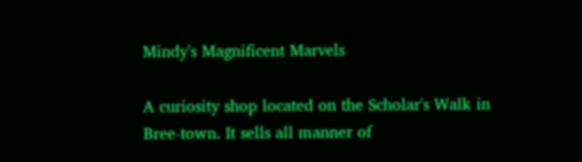Mindy's Magnificent Marvels

A curiosity shop located on the Scholar's Walk in Bree-town. It sells all manner of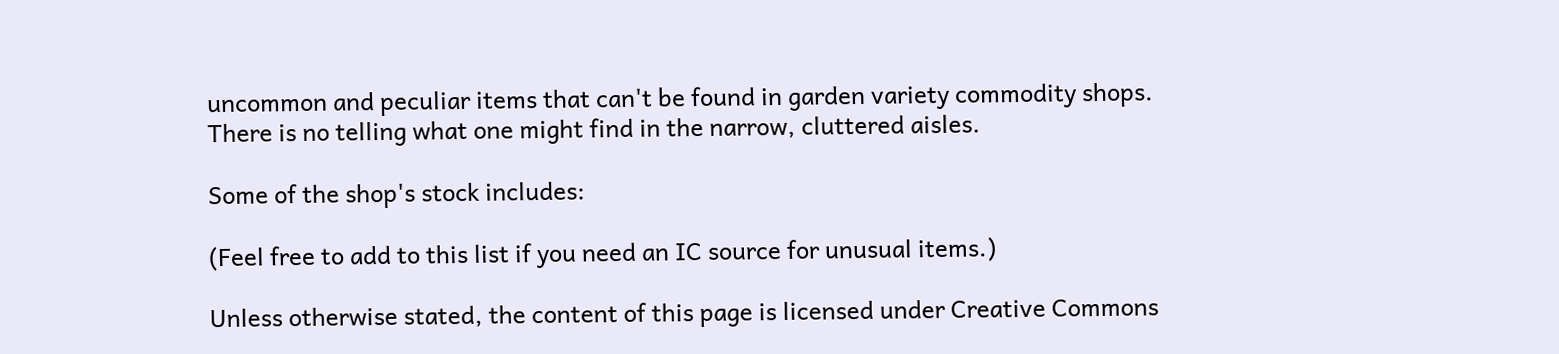uncommon and peculiar items that can't be found in garden variety commodity shops. There is no telling what one might find in the narrow, cluttered aisles.

Some of the shop's stock includes:

(Feel free to add to this list if you need an IC source for unusual items.)

Unless otherwise stated, the content of this page is licensed under Creative Commons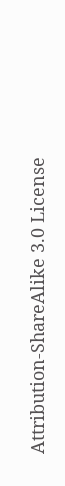Attribution-ShareAlike 3.0 License